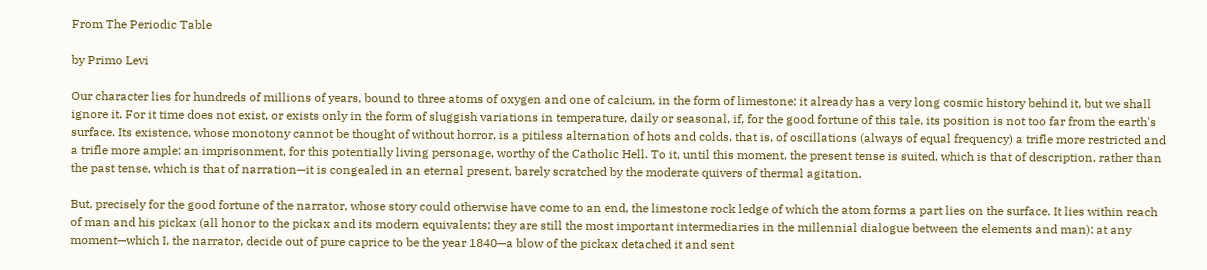From The Periodic Table

by Primo Levi

Our character lies for hundreds of millions of years, bound to three atoms of oxygen and one of calcium, in the form of limestone: it already has a very long cosmic history behind it, but we shall ignore it. For it time does not exist, or exists only in the form of sluggish variations in temperature, daily or seasonal, if, for the good fortune of this tale, its position is not too far from the earth's surface. Its existence, whose monotony cannot be thought of without horror, is a pitiless alternation of hots and colds, that is, of oscillations (always of equal frequency) a trifle more restricted and a trifle more ample: an imprisonment, for this potentially living personage, worthy of the Catholic Hell. To it, until this moment, the present tense is suited, which is that of description, rather than the past tense, which is that of narration—it is congealed in an eternal present, barely scratched by the moderate quivers of thermal agitation.

But, precisely for the good fortune of the narrator, whose story could otherwise have come to an end, the limestone rock ledge of which the atom forms a part lies on the surface. It lies within reach of man and his pickax (all honor to the pickax and its modern equivalents; they are still the most important intermediaries in the millennial dialogue between the elements and man): at any moment—which I, the narrator, decide out of pure caprice to be the year 1840—a blow of the pickax detached it and sent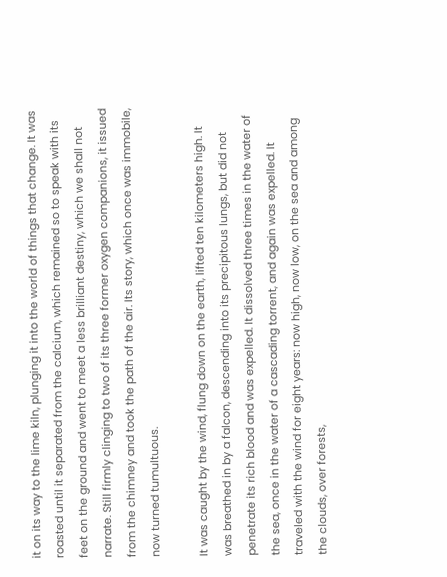it on its way to the lime kiln, plunging it into the world of things that change. It was roasted until it separated from the calcium, which remained so to speak with its feet on the ground and went to meet a less brilliant destiny, which we shall not narrate. Still firmly clinging to two of its three former oxygen companions, it issued from the chimney and took the path of the air. Its story, which once was immobile, now turned tumultuous.

It was caught by the wind, flung down on the earth, lifted ten kilometers high. It was breathed in by a falcon, descending into its precipitous lungs, but did not penetrate its rich blood and was expelled. It dissolved three times in the water of the sea, once in the water of a cascading torrent, and again was expelled. It traveled with the wind for eight years: now high, now low, on the sea and among the clouds, over forests,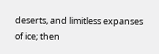deserts, and limitless expanses of ice; then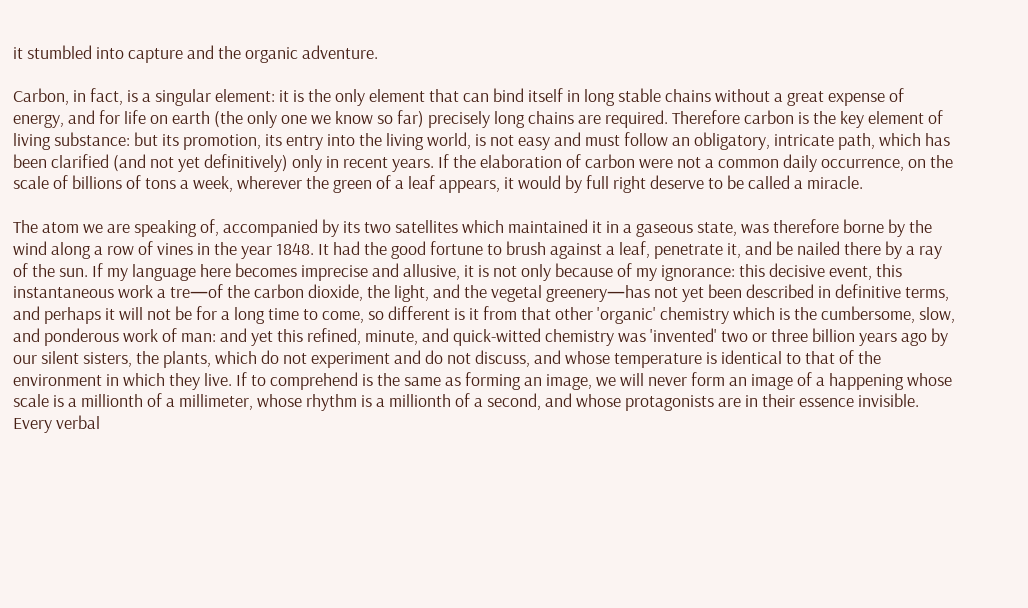it stumbled into capture and the organic adventure.

Carbon, in fact, is a singular element: it is the only element that can bind itself in long stable chains without a great expense of energy, and for life on earth (the only one we know so far) precisely long chains are required. Therefore carbon is the key element of living substance: but its promotion, its entry into the living world, is not easy and must follow an obligatory, intricate path, which has been clarified (and not yet definitively) only in recent years. If the elaboration of carbon were not a common daily occurrence, on the scale of billions of tons a week, wherever the green of a leaf appears, it would by full right deserve to be called a miracle.

The atom we are speaking of, accompanied by its two satellites which maintained it in a gaseous state, was therefore borne by the wind along a row of vines in the year 1848. It had the good fortune to brush against a leaf, penetrate it, and be nailed there by a ray of the sun. If my language here becomes imprecise and allusive, it is not only because of my ignorance: this decisive event, this instantaneous work a tre—of the carbon dioxide, the light, and the vegetal greenery—has not yet been described in definitive terms, and perhaps it will not be for a long time to come, so different is it from that other 'organic' chemistry which is the cumbersome, slow, and ponderous work of man: and yet this refined, minute, and quick-witted chemistry was 'invented' two or three billion years ago by our silent sisters, the plants, which do not experiment and do not discuss, and whose temperature is identical to that of the environment in which they live. If to comprehend is the same as forming an image, we will never form an image of a happening whose scale is a millionth of a millimeter, whose rhythm is a millionth of a second, and whose protagonists are in their essence invisible. Every verbal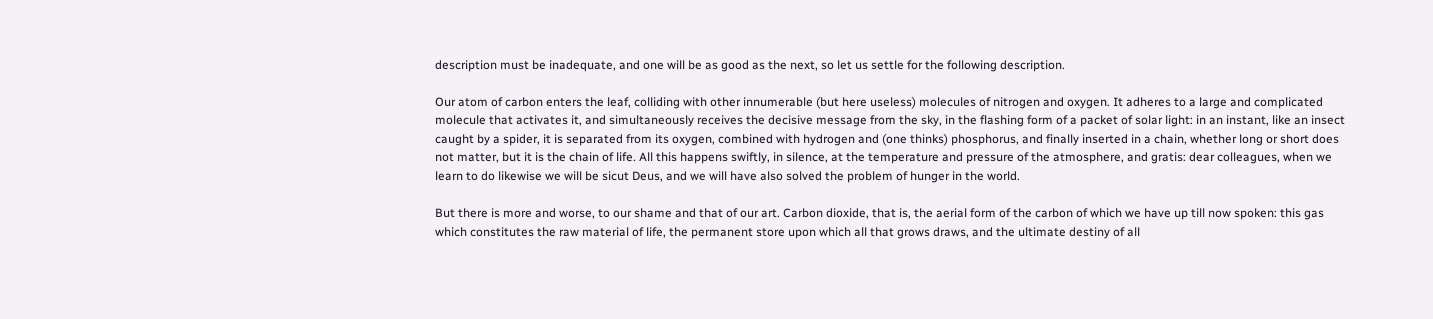description must be inadequate, and one will be as good as the next, so let us settle for the following description.

Our atom of carbon enters the leaf, colliding with other innumerable (but here useless) molecules of nitrogen and oxygen. It adheres to a large and complicated molecule that activates it, and simultaneously receives the decisive message from the sky, in the flashing form of a packet of solar light: in an instant, like an insect caught by a spider, it is separated from its oxygen, combined with hydrogen and (one thinks) phosphorus, and finally inserted in a chain, whether long or short does not matter, but it is the chain of life. All this happens swiftly, in silence, at the temperature and pressure of the atmosphere, and gratis: dear colleagues, when we learn to do likewise we will be sicut Deus, and we will have also solved the problem of hunger in the world.

But there is more and worse, to our shame and that of our art. Carbon dioxide, that is, the aerial form of the carbon of which we have up till now spoken: this gas which constitutes the raw material of life, the permanent store upon which all that grows draws, and the ultimate destiny of all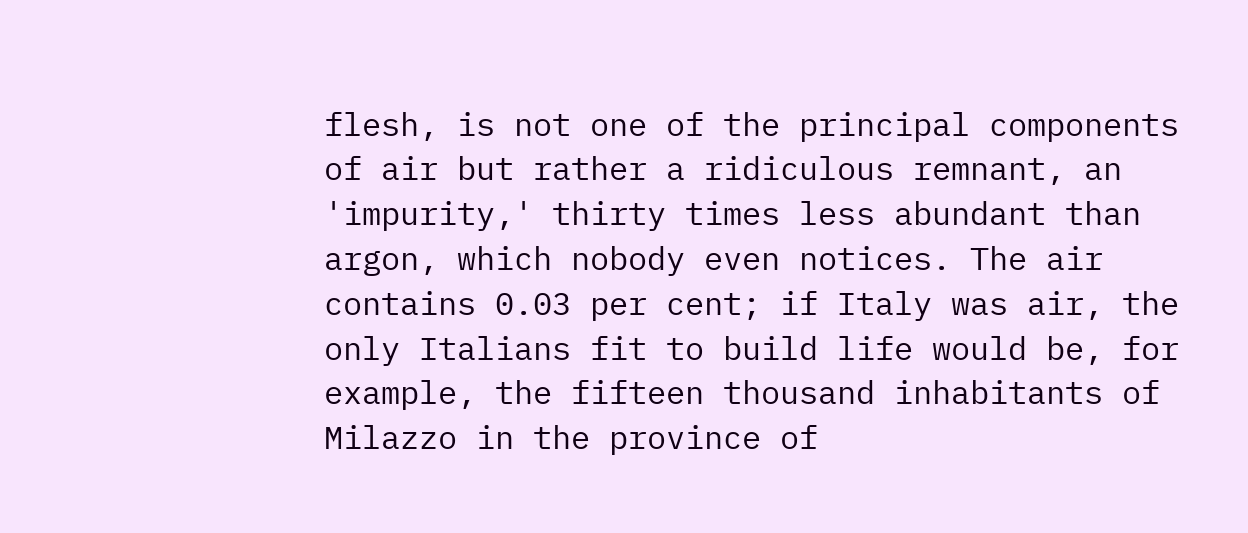flesh, is not one of the principal components of air but rather a ridiculous remnant, an 'impurity,' thirty times less abundant than argon, which nobody even notices. The air contains 0.03 per cent; if Italy was air, the only Italians fit to build life would be, for example, the fifteen thousand inhabitants of Milazzo in the province of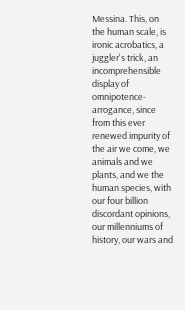Messina. This, on the human scale, is ironic acrobatics, a juggler's trick, an incomprehensible display of omnipotence-arrogance, since from this ever renewed impurity of the air we come, we animals and we plants, and we the human species, with our four billion discordant opinions, our millenniums of history, our wars and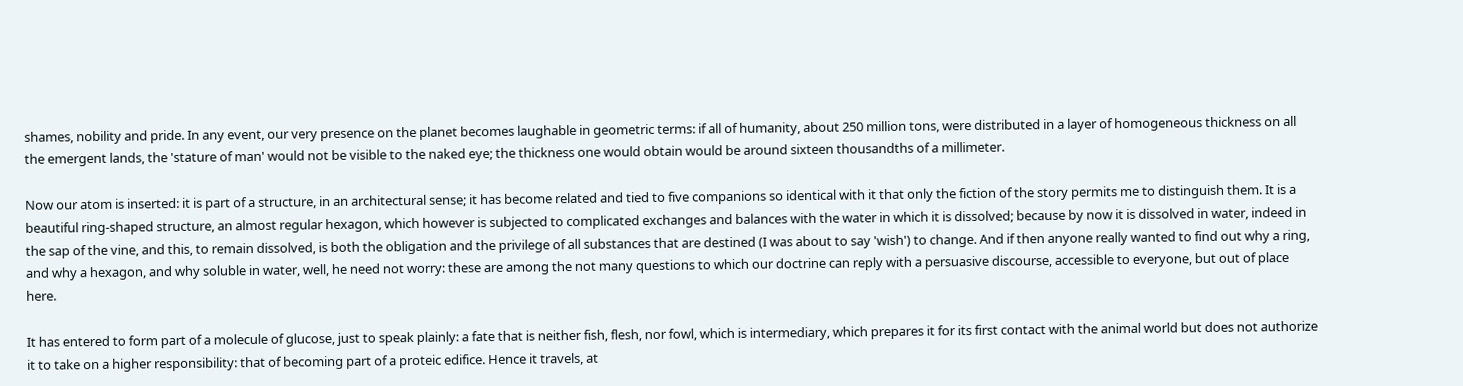shames, nobility and pride. In any event, our very presence on the planet becomes laughable in geometric terms: if all of humanity, about 250 million tons, were distributed in a layer of homogeneous thickness on all the emergent lands, the 'stature of man' would not be visible to the naked eye; the thickness one would obtain would be around sixteen thousandths of a millimeter.

Now our atom is inserted: it is part of a structure, in an architectural sense; it has become related and tied to five companions so identical with it that only the fiction of the story permits me to distinguish them. It is a beautiful ring-shaped structure, an almost regular hexagon, which however is subjected to complicated exchanges and balances with the water in which it is dissolved; because by now it is dissolved in water, indeed in the sap of the vine, and this, to remain dissolved, is both the obligation and the privilege of all substances that are destined (I was about to say 'wish') to change. And if then anyone really wanted to find out why a ring, and why a hexagon, and why soluble in water, well, he need not worry: these are among the not many questions to which our doctrine can reply with a persuasive discourse, accessible to everyone, but out of place here.

It has entered to form part of a molecule of glucose, just to speak plainly: a fate that is neither fish, flesh, nor fowl, which is intermediary, which prepares it for its first contact with the animal world but does not authorize it to take on a higher responsibility: that of becoming part of a proteic edifice. Hence it travels, at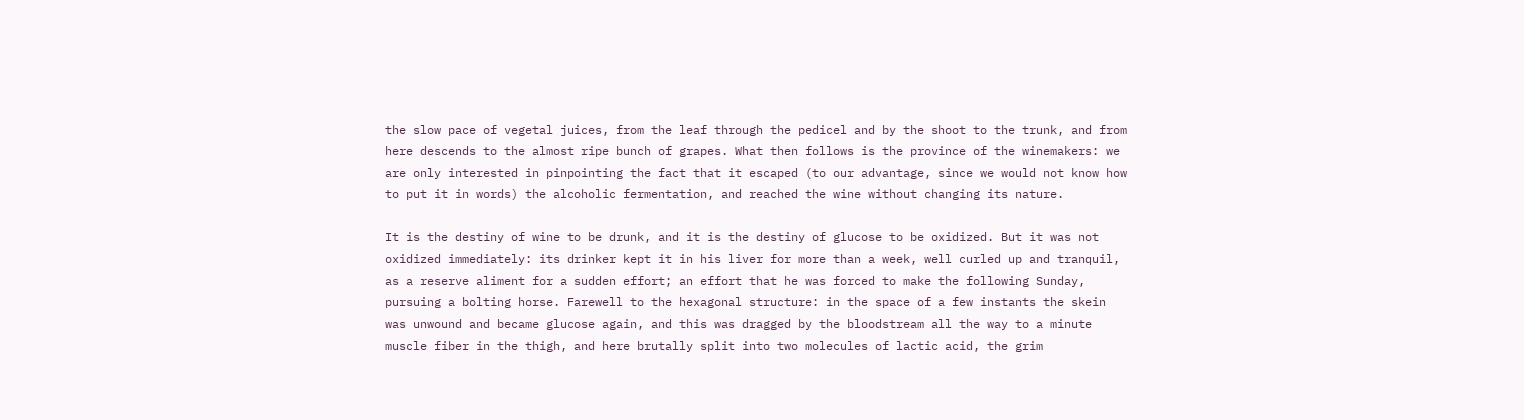the slow pace of vegetal juices, from the leaf through the pedicel and by the shoot to the trunk, and from here descends to the almost ripe bunch of grapes. What then follows is the province of the winemakers: we are only interested in pinpointing the fact that it escaped (to our advantage, since we would not know how to put it in words) the alcoholic fermentation, and reached the wine without changing its nature.

It is the destiny of wine to be drunk, and it is the destiny of glucose to be oxidized. But it was not oxidized immediately: its drinker kept it in his liver for more than a week, well curled up and tranquil, as a reserve aliment for a sudden effort; an effort that he was forced to make the following Sunday, pursuing a bolting horse. Farewell to the hexagonal structure: in the space of a few instants the skein was unwound and became glucose again, and this was dragged by the bloodstream all the way to a minute muscle fiber in the thigh, and here brutally split into two molecules of lactic acid, the grim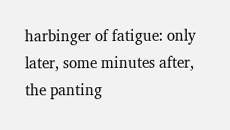harbinger of fatigue: only later, some minutes after, the panting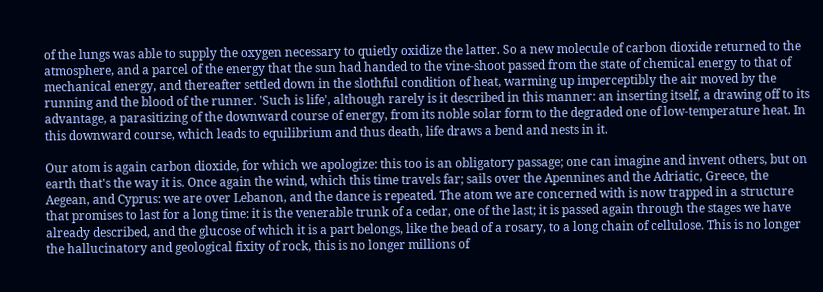of the lungs was able to supply the oxygen necessary to quietly oxidize the latter. So a new molecule of carbon dioxide returned to the atmosphere, and a parcel of the energy that the sun had handed to the vine-shoot passed from the state of chemical energy to that of mechanical energy, and thereafter settled down in the slothful condition of heat, warming up imperceptibly the air moved by the running and the blood of the runner. 'Such is life', although rarely is it described in this manner: an inserting itself, a drawing off to its advantage, a parasitizing of the downward course of energy, from its noble solar form to the degraded one of low-temperature heat. In this downward course, which leads to equilibrium and thus death, life draws a bend and nests in it.

Our atom is again carbon dioxide, for which we apologize: this too is an obligatory passage; one can imagine and invent others, but on earth that's the way it is. Once again the wind, which this time travels far; sails over the Apennines and the Adriatic, Greece, the Aegean, and Cyprus: we are over Lebanon, and the dance is repeated. The atom we are concerned with is now trapped in a structure that promises to last for a long time: it is the venerable trunk of a cedar, one of the last; it is passed again through the stages we have already described, and the glucose of which it is a part belongs, like the bead of a rosary, to a long chain of cellulose. This is no longer the hallucinatory and geological fixity of rock, this is no longer millions of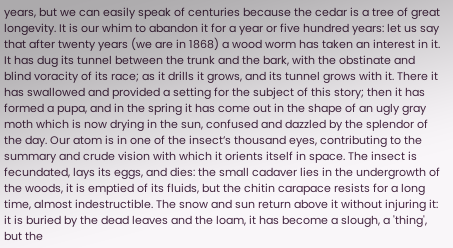years, but we can easily speak of centuries because the cedar is a tree of great longevity. It is our whim to abandon it for a year or five hundred years: let us say that after twenty years (we are in 1868) a wood worm has taken an interest in it. It has dug its tunnel between the trunk and the bark, with the obstinate and blind voracity of its race; as it drills it grows, and its tunnel grows with it. There it has swallowed and provided a setting for the subject of this story; then it has formed a pupa, and in the spring it has come out in the shape of an ugly gray moth which is now drying in the sun, confused and dazzled by the splendor of the day. Our atom is in one of the insect’s thousand eyes, contributing to the summary and crude vision with which it orients itself in space. The insect is fecundated, lays its eggs, and dies: the small cadaver lies in the undergrowth of the woods, it is emptied of its fluids, but the chitin carapace resists for a long time, almost indestructible. The snow and sun return above it without injuring it: it is buried by the dead leaves and the loam, it has become a slough, a 'thing', but the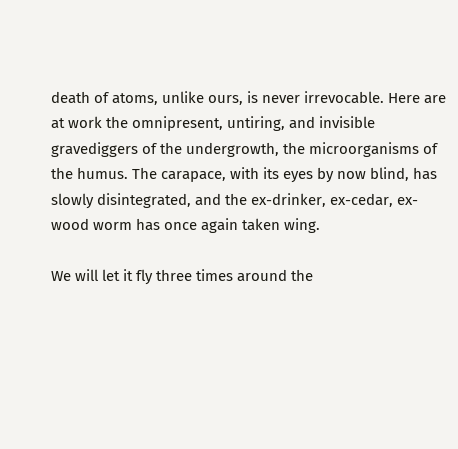death of atoms, unlike ours, is never irrevocable. Here are at work the omnipresent, untiring, and invisible gravediggers of the undergrowth, the microorganisms of the humus. The carapace, with its eyes by now blind, has slowly disintegrated, and the ex-drinker, ex-cedar, ex-wood worm has once again taken wing.

We will let it fly three times around the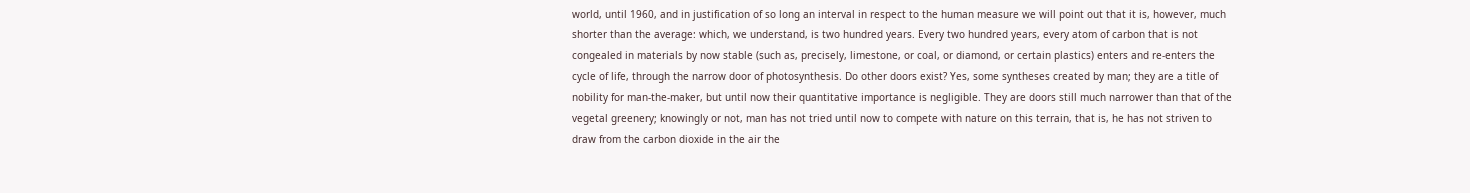world, until 1960, and in justification of so long an interval in respect to the human measure we will point out that it is, however, much shorter than the average: which, we understand, is two hundred years. Every two hundred years, every atom of carbon that is not congealed in materials by now stable (such as, precisely, limestone, or coal, or diamond, or certain plastics) enters and re-enters the cycle of life, through the narrow door of photosynthesis. Do other doors exist? Yes, some syntheses created by man; they are a title of nobility for man-the-maker, but until now their quantitative importance is negligible. They are doors still much narrower than that of the vegetal greenery; knowingly or not, man has not tried until now to compete with nature on this terrain, that is, he has not striven to draw from the carbon dioxide in the air the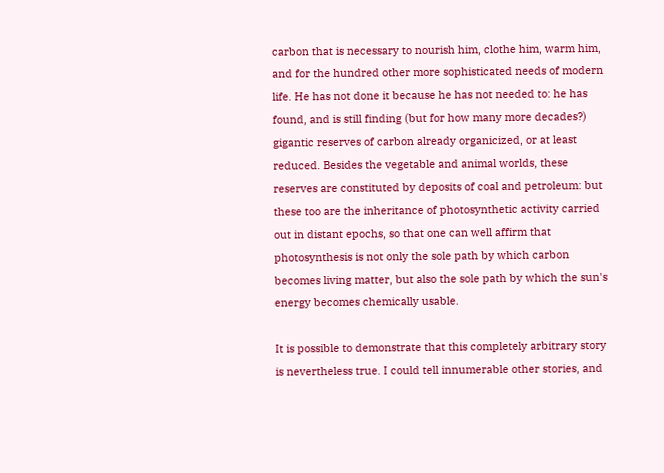carbon that is necessary to nourish him, clothe him, warm him, and for the hundred other more sophisticated needs of modern life. He has not done it because he has not needed to: he has found, and is still finding (but for how many more decades?) gigantic reserves of carbon already organicized, or at least reduced. Besides the vegetable and animal worlds, these reserves are constituted by deposits of coal and petroleum: but these too are the inheritance of photosynthetic activity carried out in distant epochs, so that one can well affirm that photosynthesis is not only the sole path by which carbon becomes living matter, but also the sole path by which the sun's energy becomes chemically usable.

It is possible to demonstrate that this completely arbitrary story is nevertheless true. I could tell innumerable other stories, and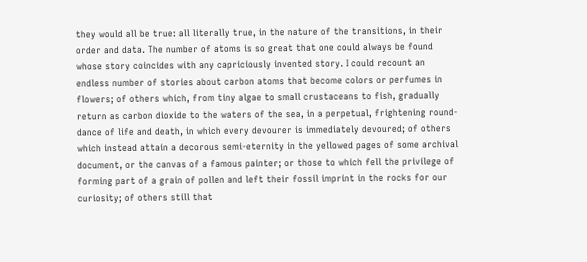they would all be true: all literally true, in the nature of the transitions, in their order and data. The number of atoms is so great that one could always be found whose story coincides with any capriciously invented story. I could recount an endless number of stories about carbon atoms that become colors or perfumes in flowers; of others which, from tiny algae to small crustaceans to fish, gradually return as carbon dioxide to the waters of the sea, in a perpetual, frightening round-dance of life and death, in which every devourer is immediately devoured; of others which instead attain a decorous semi-eternity in the yellowed pages of some archival document, or the canvas of a famous painter; or those to which fell the privilege of forming part of a grain of pollen and left their fossil imprint in the rocks for our curiosity; of others still that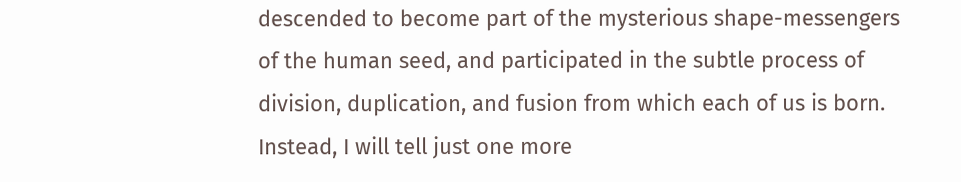descended to become part of the mysterious shape-messengers of the human seed, and participated in the subtle process of division, duplication, and fusion from which each of us is born. Instead, I will tell just one more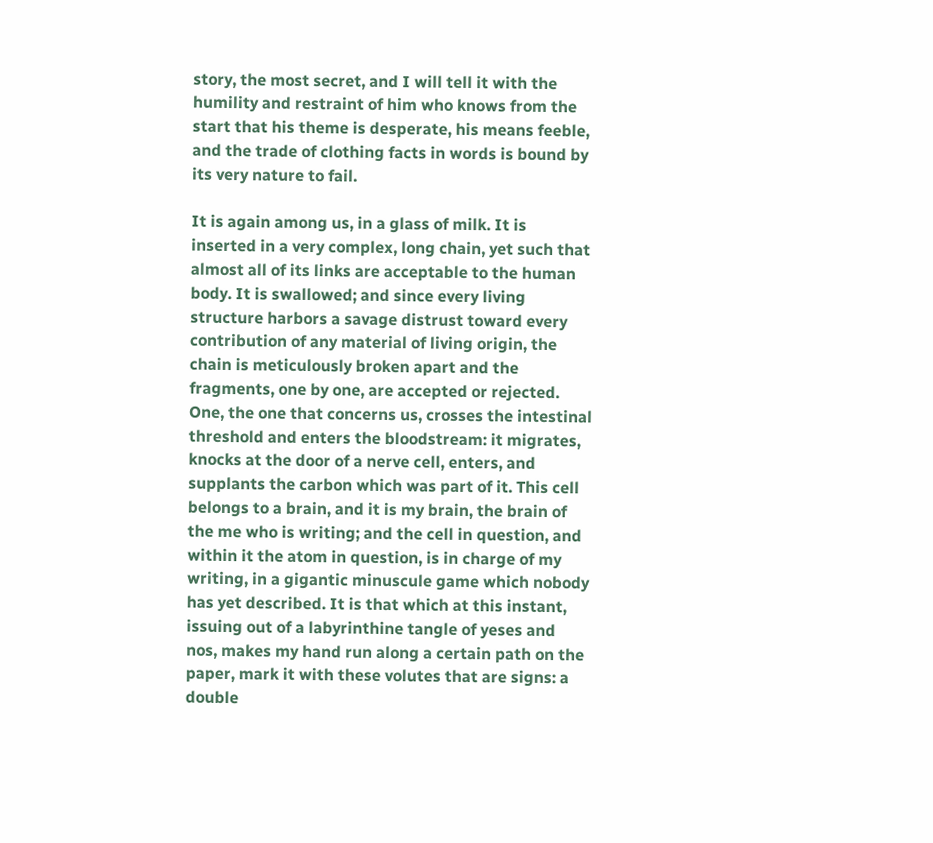story, the most secret, and I will tell it with the humility and restraint of him who knows from the start that his theme is desperate, his means feeble, and the trade of clothing facts in words is bound by its very nature to fail.

It is again among us, in a glass of milk. It is inserted in a very complex, long chain, yet such that almost all of its links are acceptable to the human body. It is swallowed; and since every living structure harbors a savage distrust toward every contribution of any material of living origin, the chain is meticulously broken apart and the fragments, one by one, are accepted or rejected. One, the one that concerns us, crosses the intestinal threshold and enters the bloodstream: it migrates, knocks at the door of a nerve cell, enters, and supplants the carbon which was part of it. This cell belongs to a brain, and it is my brain, the brain of the me who is writing; and the cell in question, and within it the atom in question, is in charge of my writing, in a gigantic minuscule game which nobody has yet described. It is that which at this instant, issuing out of a labyrinthine tangle of yeses and nos, makes my hand run along a certain path on the paper, mark it with these volutes that are signs: a double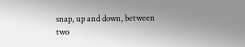snap, up and down, between two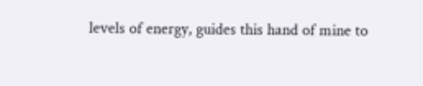levels of energy, guides this hand of mine to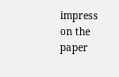impress on the paper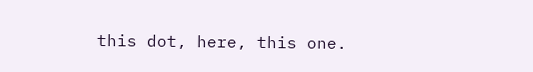this dot, here, this one.